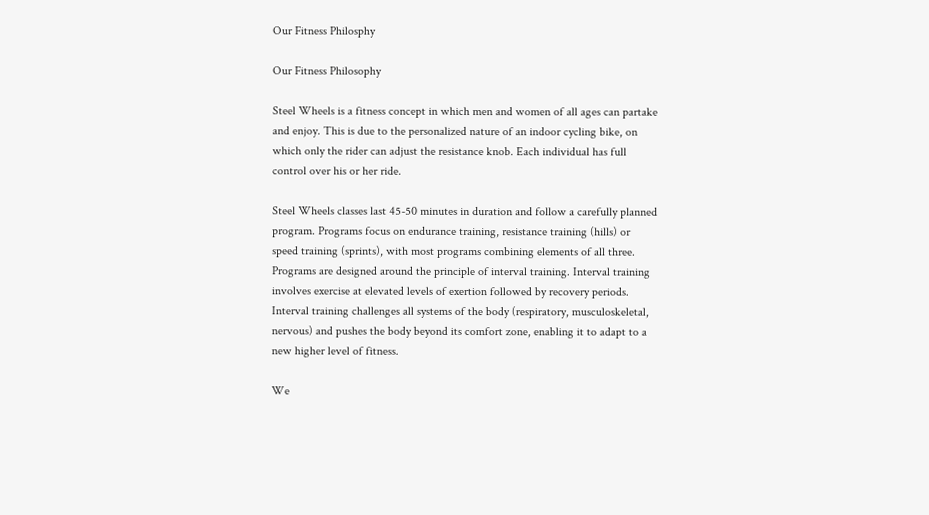Our Fitness Philosphy

Our Fitness Philosophy

Steel Wheels is a fitness concept in which men and women of all ages can partake and enjoy. This is due to the personalized nature of an indoor cycling bike, on which only the rider can adjust the resistance knob. Each individual has full control over his or her ride.

Steel Wheels classes last 45-50 minutes in duration and follow a carefully planned program. Programs focus on endurance training, resistance training (hills) or speed training (sprints), with most programs combining elements of all three. Programs are designed around the principle of interval training. Interval training involves exercise at elevated levels of exertion followed by recovery periods. Interval training challenges all systems of the body (respiratory, musculoskeletal, nervous) and pushes the body beyond its comfort zone, enabling it to adapt to a new higher level of fitness.

We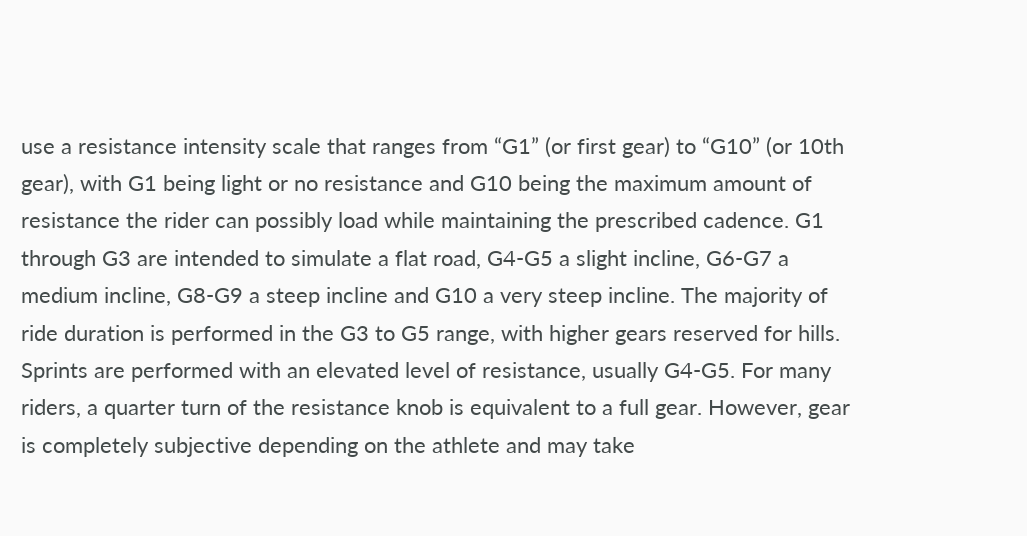use a resistance intensity scale that ranges from “G1” (or first gear) to “G10” (or 10th gear), with G1 being light or no resistance and G10 being the maximum amount of resistance the rider can possibly load while maintaining the prescribed cadence. G1 through G3 are intended to simulate a flat road, G4-G5 a slight incline, G6-G7 a medium incline, G8-G9 a steep incline and G10 a very steep incline. The majority of ride duration is performed in the G3 to G5 range, with higher gears reserved for hills. Sprints are performed with an elevated level of resistance, usually G4-G5. For many riders, a quarter turn of the resistance knob is equivalent to a full gear. However, gear is completely subjective depending on the athlete and may take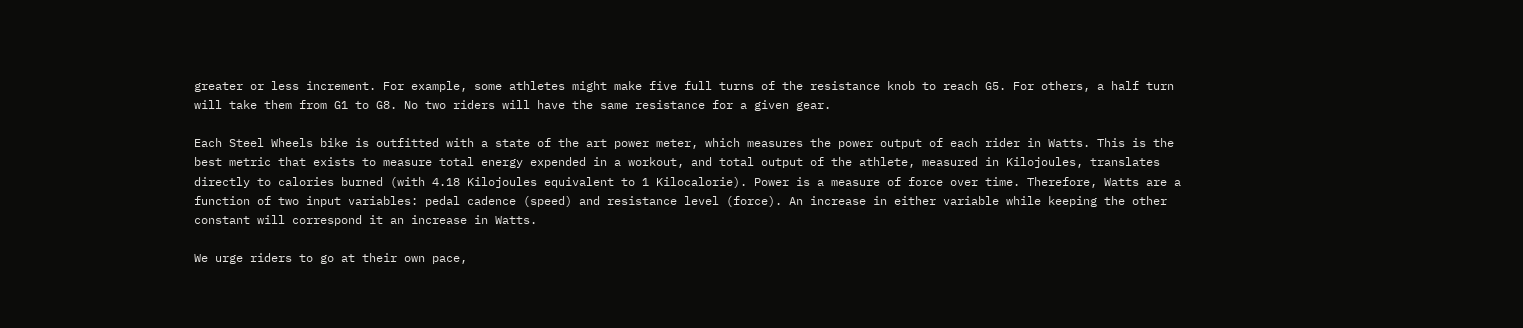greater or less increment. For example, some athletes might make five full turns of the resistance knob to reach G5. For others, a half turn will take them from G1 to G8. No two riders will have the same resistance for a given gear.

Each Steel Wheels bike is outfitted with a state of the art power meter, which measures the power output of each rider in Watts. This is the best metric that exists to measure total energy expended in a workout, and total output of the athlete, measured in Kilojoules, translates directly to calories burned (with 4.18 Kilojoules equivalent to 1 Kilocalorie). Power is a measure of force over time. Therefore, Watts are a function of two input variables: pedal cadence (speed) and resistance level (force). An increase in either variable while keeping the other constant will correspond it an increase in Watts.

We urge riders to go at their own pace,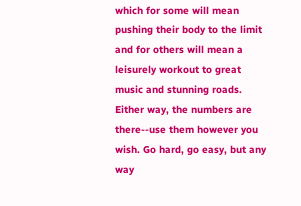which for some will mean pushing their body to the limit and for others will mean a leisurely workout to great music and stunning roads. Either way, the numbers are there--use them however you wish. Go hard, go easy, but any way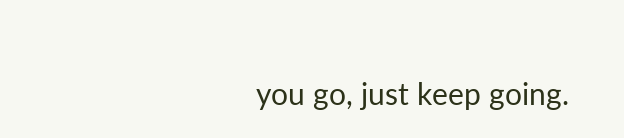you go, just keep going.